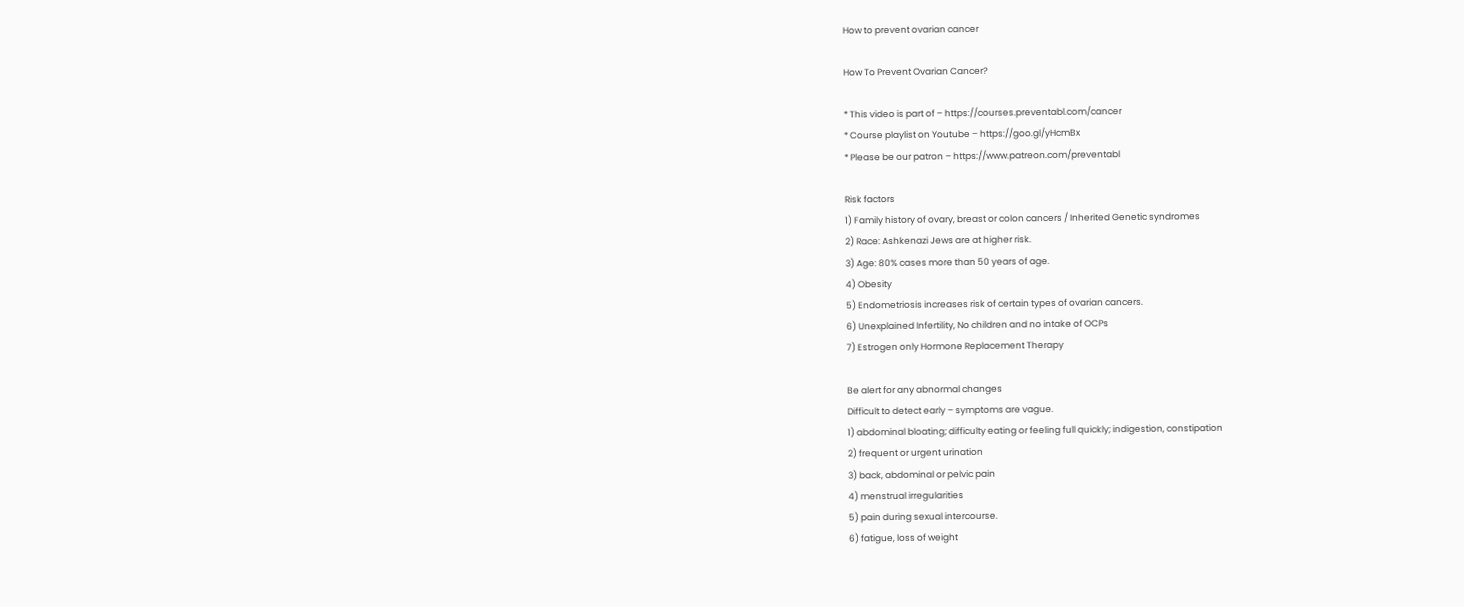How to prevent ovarian cancer

How To Prevent Ovarian Cancer?

* This video is part of – https://courses.preventabl.com/cancer
* Course playlist on Youtube – https://goo.gl/yHcmBx
* Please be our patron – https://www.patreon.com/preventabl

Risk factors
1) Family history of ovary, breast or colon cancers / Inherited Genetic syndromes
2) Race: Ashkenazi Jews are at higher risk.
3) Age: 80% cases more than 50 years of age.
4) Obesity
5) Endometriosis increases risk of certain types of ovarian cancers.
6) Unexplained Infertility, No children and no intake of OCPs
7) Estrogen only Hormone Replacement Therapy

Be alert for any abnormal changes
Difficult to detect early – symptoms are vague.
1) abdominal bloating; difficulty eating or feeling full quickly; indigestion, constipation
2) frequent or urgent urination
3) back, abdominal or pelvic pain
4) menstrual irregularities
5) pain during sexual intercourse.
6) fatigue, loss of weight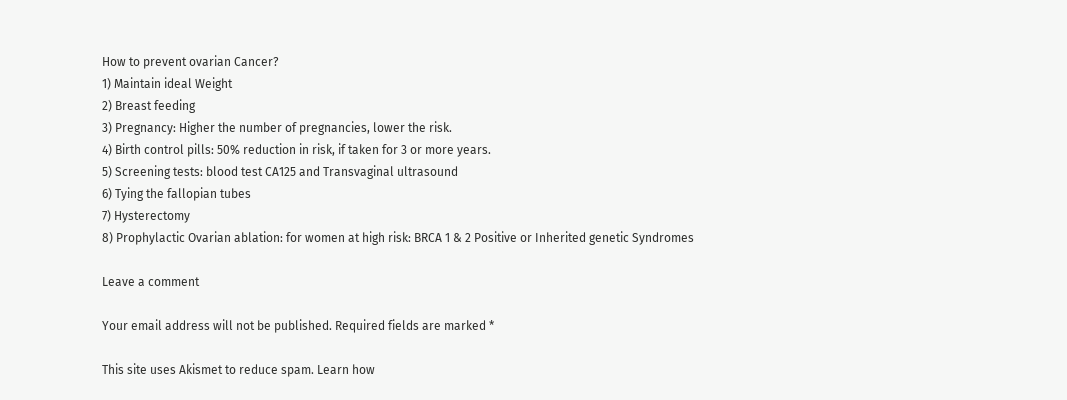How to prevent ovarian Cancer?
1) Maintain ideal Weight
2) Breast feeding
3) Pregnancy: Higher the number of pregnancies, lower the risk.
4) Birth control pills: 50% reduction in risk, if taken for 3 or more years.
5) Screening tests: blood test CA125 and Transvaginal ultrasound
6) Tying the fallopian tubes
7) Hysterectomy
8) Prophylactic Ovarian ablation: for women at high risk: BRCA 1 & 2 Positive or Inherited genetic Syndromes

Leave a comment

Your email address will not be published. Required fields are marked *

This site uses Akismet to reduce spam. Learn how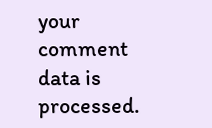your comment data is processed.